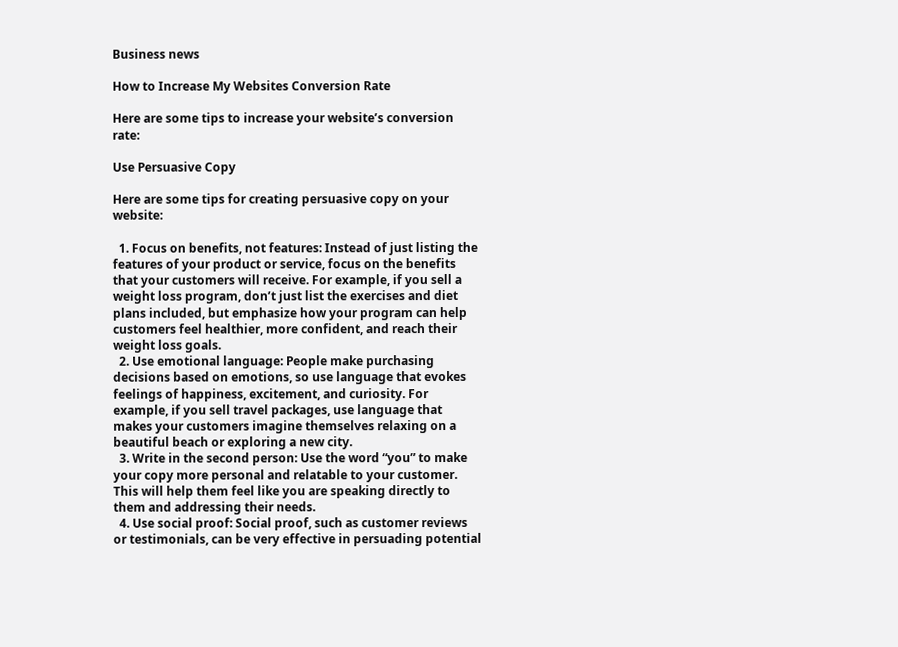Business news

How to Increase My Websites Conversion Rate

Here are some tips to increase your website’s conversion rate:

Use Persuasive Copy

Here are some tips for creating persuasive copy on your website:

  1. Focus on benefits, not features: Instead of just listing the features of your product or service, focus on the benefits that your customers will receive. For example, if you sell a weight loss program, don’t just list the exercises and diet plans included, but emphasize how your program can help customers feel healthier, more confident, and reach their weight loss goals.
  2. Use emotional language: People make purchasing decisions based on emotions, so use language that evokes feelings of happiness, excitement, and curiosity. For example, if you sell travel packages, use language that makes your customers imagine themselves relaxing on a beautiful beach or exploring a new city.
  3. Write in the second person: Use the word “you” to make your copy more personal and relatable to your customer. This will help them feel like you are speaking directly to them and addressing their needs.
  4. Use social proof: Social proof, such as customer reviews or testimonials, can be very effective in persuading potential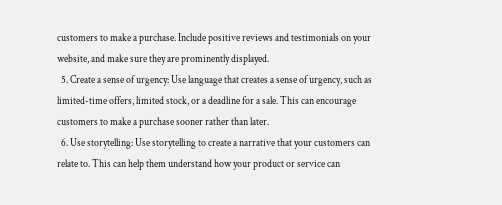customers to make a purchase. Include positive reviews and testimonials on your website, and make sure they are prominently displayed.
  5. Create a sense of urgency: Use language that creates a sense of urgency, such as limited-time offers, limited stock, or a deadline for a sale. This can encourage customers to make a purchase sooner rather than later.
  6. Use storytelling: Use storytelling to create a narrative that your customers can relate to. This can help them understand how your product or service can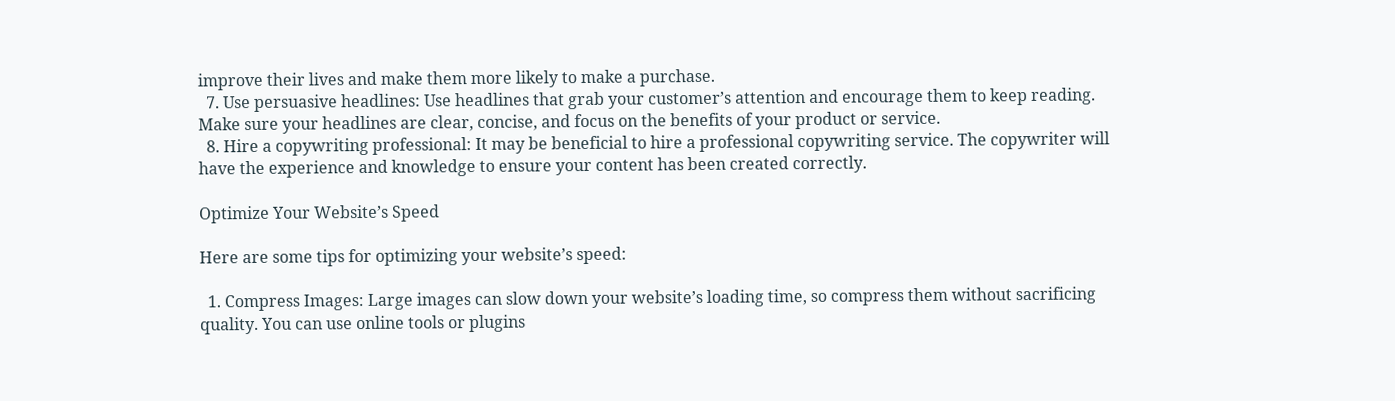improve their lives and make them more likely to make a purchase.
  7. Use persuasive headlines: Use headlines that grab your customer’s attention and encourage them to keep reading. Make sure your headlines are clear, concise, and focus on the benefits of your product or service.
  8. Hire a copywriting professional: It may be beneficial to hire a professional copywriting service. The copywriter will have the experience and knowledge to ensure your content has been created correctly.

Optimize Your Website’s Speed

Here are some tips for optimizing your website’s speed:

  1. Compress Images: Large images can slow down your website’s loading time, so compress them without sacrificing quality. You can use online tools or plugins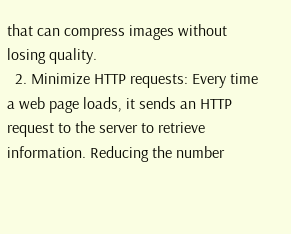that can compress images without losing quality.
  2. Minimize HTTP requests: Every time a web page loads, it sends an HTTP request to the server to retrieve information. Reducing the number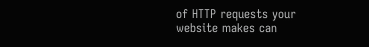of HTTP requests your website makes can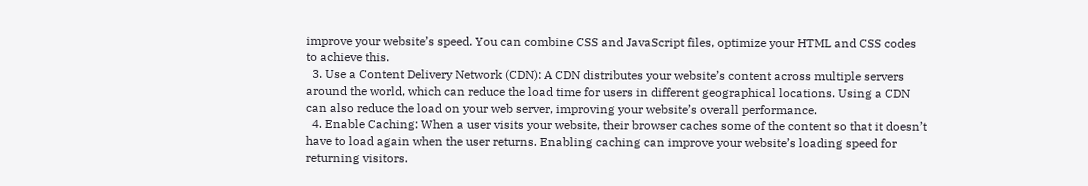improve your website’s speed. You can combine CSS and JavaScript files, optimize your HTML and CSS codes to achieve this.
  3. Use a Content Delivery Network (CDN): A CDN distributes your website’s content across multiple servers around the world, which can reduce the load time for users in different geographical locations. Using a CDN can also reduce the load on your web server, improving your website’s overall performance.
  4. Enable Caching: When a user visits your website, their browser caches some of the content so that it doesn’t have to load again when the user returns. Enabling caching can improve your website’s loading speed for returning visitors.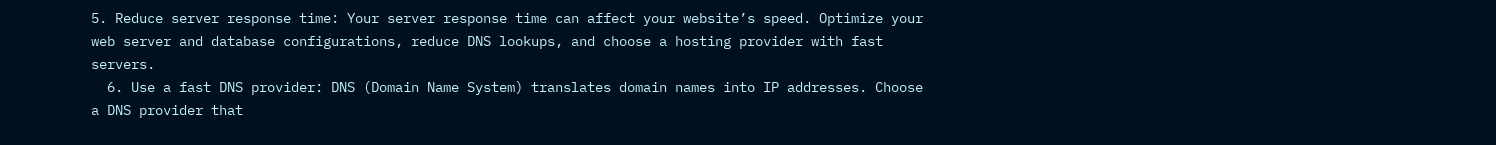5. Reduce server response time: Your server response time can affect your website’s speed. Optimize your web server and database configurations, reduce DNS lookups, and choose a hosting provider with fast servers.
  6. Use a fast DNS provider: DNS (Domain Name System) translates domain names into IP addresses. Choose a DNS provider that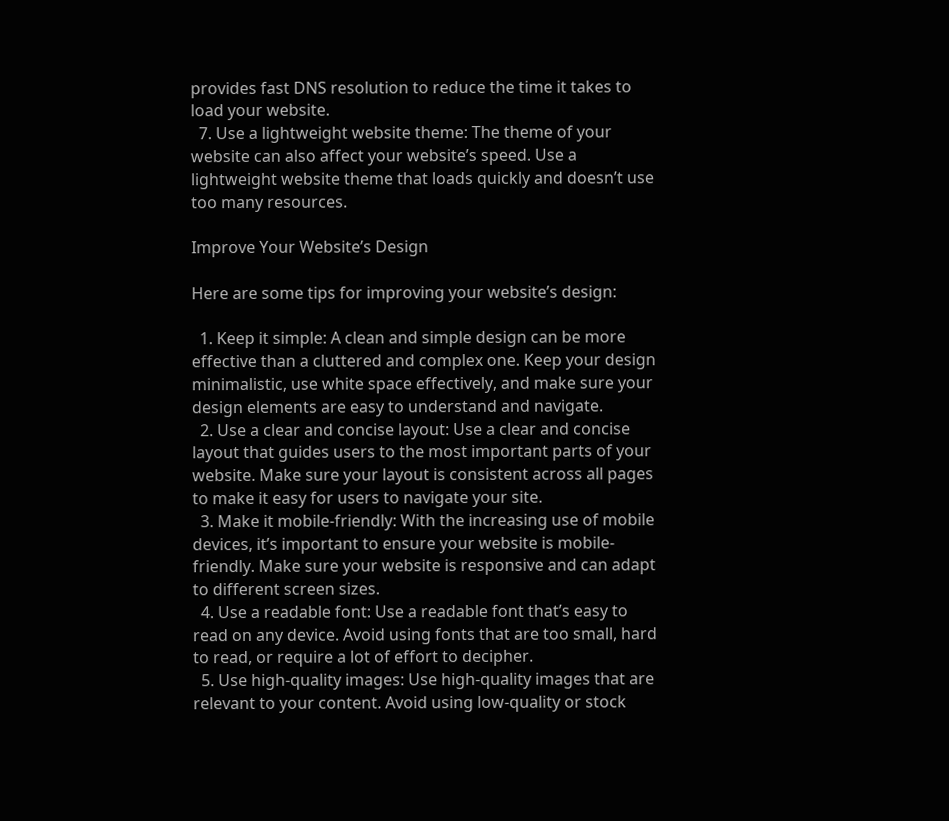provides fast DNS resolution to reduce the time it takes to load your website.
  7. Use a lightweight website theme: The theme of your website can also affect your website’s speed. Use a lightweight website theme that loads quickly and doesn’t use too many resources.

Improve Your Website’s Design

Here are some tips for improving your website’s design:

  1. Keep it simple: A clean and simple design can be more effective than a cluttered and complex one. Keep your design minimalistic, use white space effectively, and make sure your design elements are easy to understand and navigate.
  2. Use a clear and concise layout: Use a clear and concise layout that guides users to the most important parts of your website. Make sure your layout is consistent across all pages to make it easy for users to navigate your site.
  3. Make it mobile-friendly: With the increasing use of mobile devices, it’s important to ensure your website is mobile-friendly. Make sure your website is responsive and can adapt to different screen sizes.
  4. Use a readable font: Use a readable font that’s easy to read on any device. Avoid using fonts that are too small, hard to read, or require a lot of effort to decipher.
  5. Use high-quality images: Use high-quality images that are relevant to your content. Avoid using low-quality or stock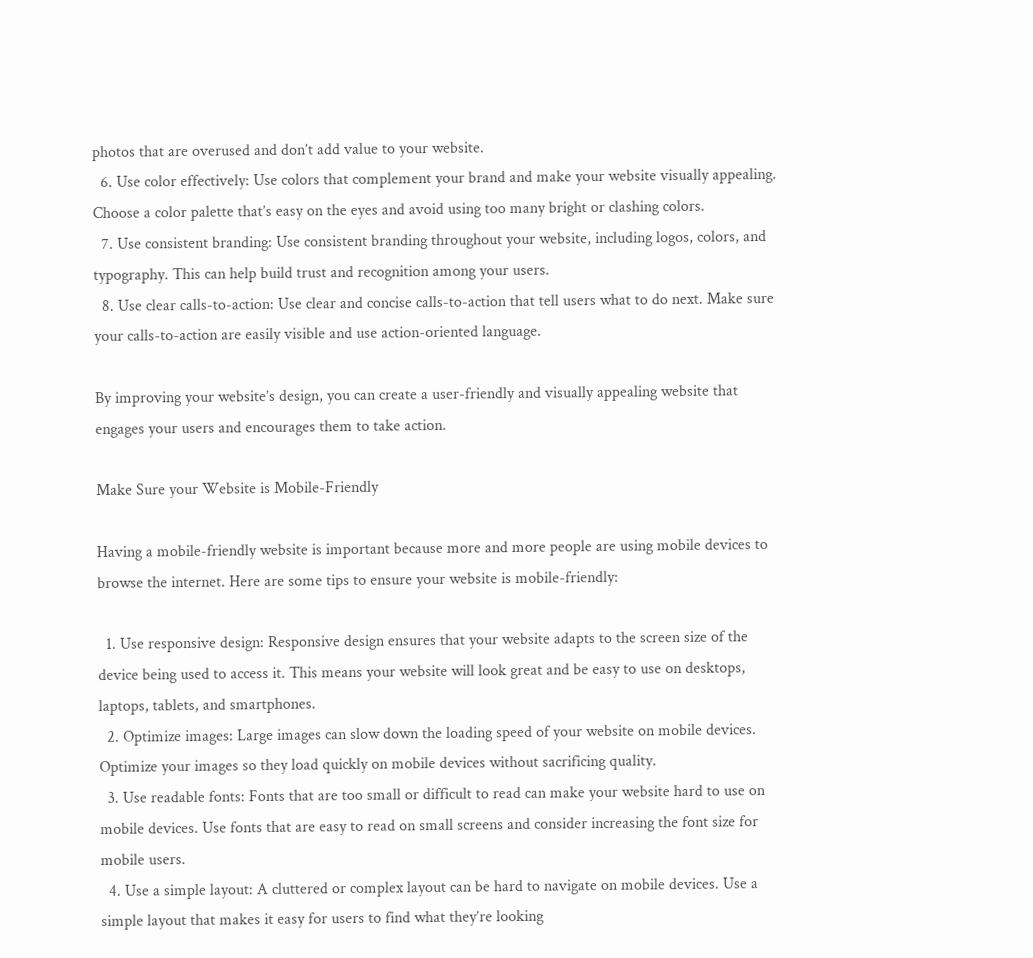photos that are overused and don’t add value to your website.
  6. Use color effectively: Use colors that complement your brand and make your website visually appealing. Choose a color palette that’s easy on the eyes and avoid using too many bright or clashing colors.
  7. Use consistent branding: Use consistent branding throughout your website, including logos, colors, and typography. This can help build trust and recognition among your users.
  8. Use clear calls-to-action: Use clear and concise calls-to-action that tell users what to do next. Make sure your calls-to-action are easily visible and use action-oriented language.

By improving your website’s design, you can create a user-friendly and visually appealing website that engages your users and encourages them to take action.

Make Sure your Website is Mobile-Friendly

Having a mobile-friendly website is important because more and more people are using mobile devices to browse the internet. Here are some tips to ensure your website is mobile-friendly:

  1. Use responsive design: Responsive design ensures that your website adapts to the screen size of the device being used to access it. This means your website will look great and be easy to use on desktops, laptops, tablets, and smartphones.
  2. Optimize images: Large images can slow down the loading speed of your website on mobile devices. Optimize your images so they load quickly on mobile devices without sacrificing quality.
  3. Use readable fonts: Fonts that are too small or difficult to read can make your website hard to use on mobile devices. Use fonts that are easy to read on small screens and consider increasing the font size for mobile users.
  4. Use a simple layout: A cluttered or complex layout can be hard to navigate on mobile devices. Use a simple layout that makes it easy for users to find what they’re looking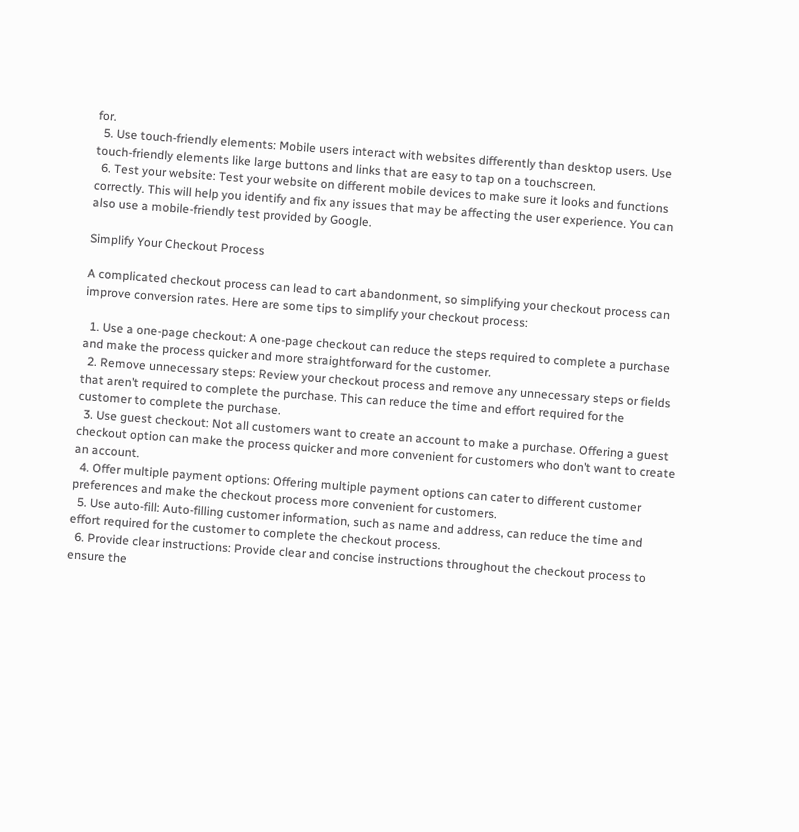for.
  5. Use touch-friendly elements: Mobile users interact with websites differently than desktop users. Use touch-friendly elements like large buttons and links that are easy to tap on a touchscreen.
  6. Test your website: Test your website on different mobile devices to make sure it looks and functions correctly. This will help you identify and fix any issues that may be affecting the user experience. You can also use a mobile-friendly test provided by Google.

Simplify Your Checkout Process

A complicated checkout process can lead to cart abandonment, so simplifying your checkout process can improve conversion rates. Here are some tips to simplify your checkout process:

  1. Use a one-page checkout: A one-page checkout can reduce the steps required to complete a purchase and make the process quicker and more straightforward for the customer.
  2. Remove unnecessary steps: Review your checkout process and remove any unnecessary steps or fields that aren’t required to complete the purchase. This can reduce the time and effort required for the customer to complete the purchase.
  3. Use guest checkout: Not all customers want to create an account to make a purchase. Offering a guest checkout option can make the process quicker and more convenient for customers who don’t want to create an account.
  4. Offer multiple payment options: Offering multiple payment options can cater to different customer preferences and make the checkout process more convenient for customers.
  5. Use auto-fill: Auto-filling customer information, such as name and address, can reduce the time and effort required for the customer to complete the checkout process.
  6. Provide clear instructions: Provide clear and concise instructions throughout the checkout process to ensure the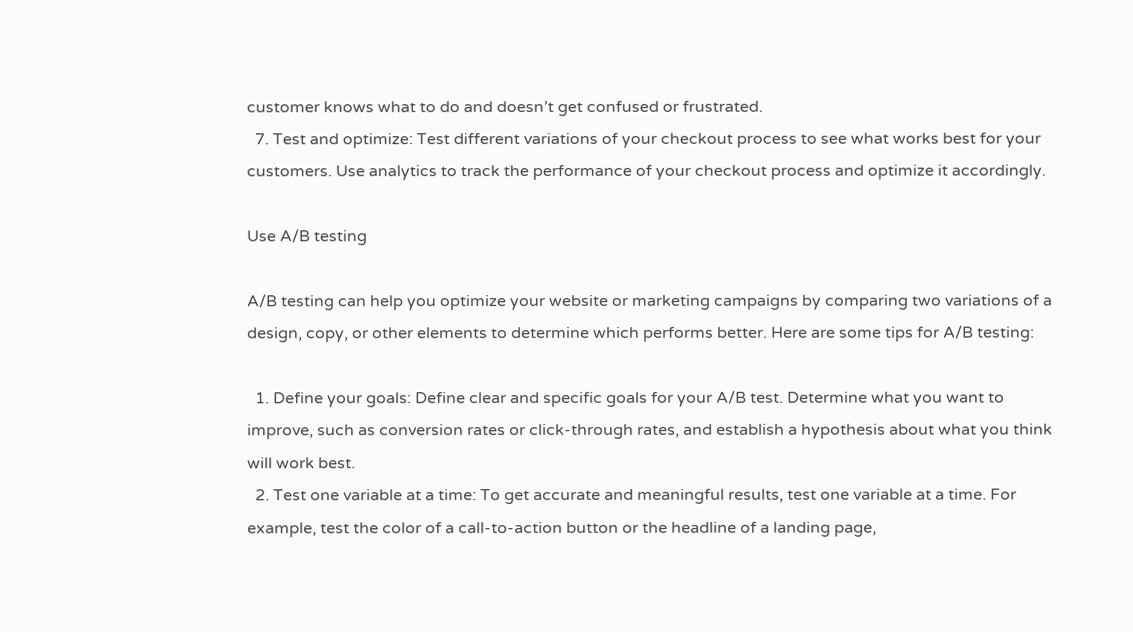customer knows what to do and doesn’t get confused or frustrated.
  7. Test and optimize: Test different variations of your checkout process to see what works best for your customers. Use analytics to track the performance of your checkout process and optimize it accordingly.

Use A/B testing

A/B testing can help you optimize your website or marketing campaigns by comparing two variations of a design, copy, or other elements to determine which performs better. Here are some tips for A/B testing:

  1. Define your goals: Define clear and specific goals for your A/B test. Determine what you want to improve, such as conversion rates or click-through rates, and establish a hypothesis about what you think will work best.
  2. Test one variable at a time: To get accurate and meaningful results, test one variable at a time. For example, test the color of a call-to-action button or the headline of a landing page,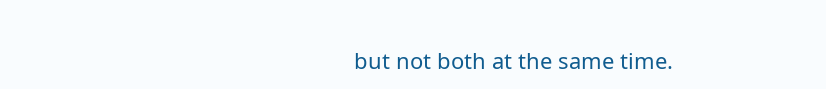but not both at the same time.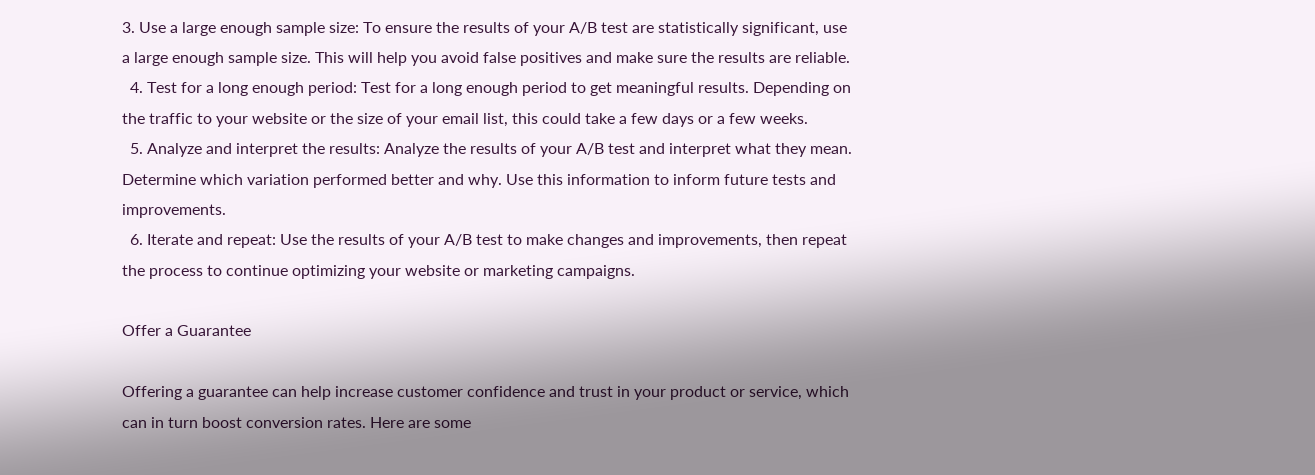3. Use a large enough sample size: To ensure the results of your A/B test are statistically significant, use a large enough sample size. This will help you avoid false positives and make sure the results are reliable.
  4. Test for a long enough period: Test for a long enough period to get meaningful results. Depending on the traffic to your website or the size of your email list, this could take a few days or a few weeks.
  5. Analyze and interpret the results: Analyze the results of your A/B test and interpret what they mean. Determine which variation performed better and why. Use this information to inform future tests and improvements.
  6. Iterate and repeat: Use the results of your A/B test to make changes and improvements, then repeat the process to continue optimizing your website or marketing campaigns.

Offer a Guarantee

Offering a guarantee can help increase customer confidence and trust in your product or service, which can in turn boost conversion rates. Here are some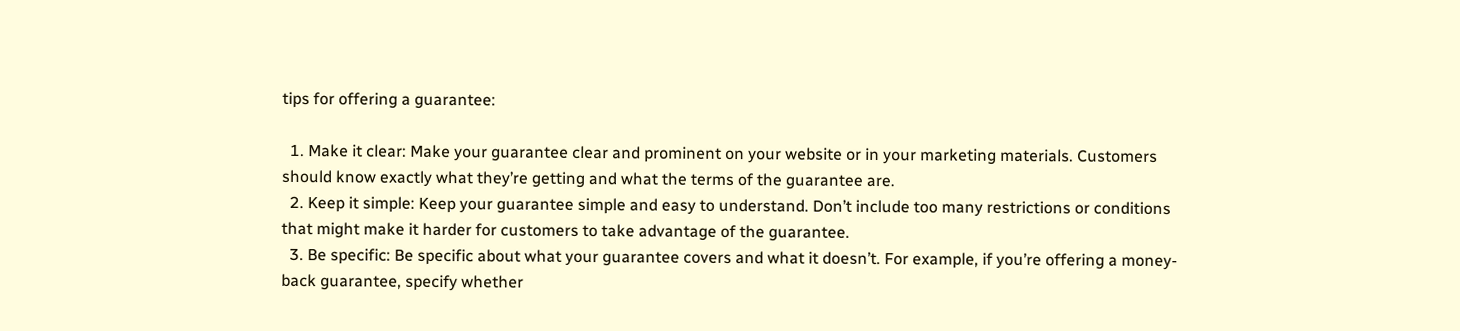tips for offering a guarantee:

  1. Make it clear: Make your guarantee clear and prominent on your website or in your marketing materials. Customers should know exactly what they’re getting and what the terms of the guarantee are.
  2. Keep it simple: Keep your guarantee simple and easy to understand. Don’t include too many restrictions or conditions that might make it harder for customers to take advantage of the guarantee.
  3. Be specific: Be specific about what your guarantee covers and what it doesn’t. For example, if you’re offering a money-back guarantee, specify whether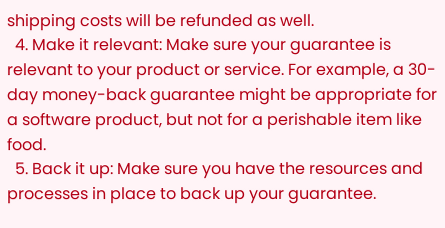shipping costs will be refunded as well.
  4. Make it relevant: Make sure your guarantee is relevant to your product or service. For example, a 30-day money-back guarantee might be appropriate for a software product, but not for a perishable item like food.
  5. Back it up: Make sure you have the resources and processes in place to back up your guarantee.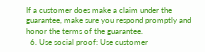If a customer does make a claim under the guarantee, make sure you respond promptly and honor the terms of the guarantee.
  6. Use social proof: Use customer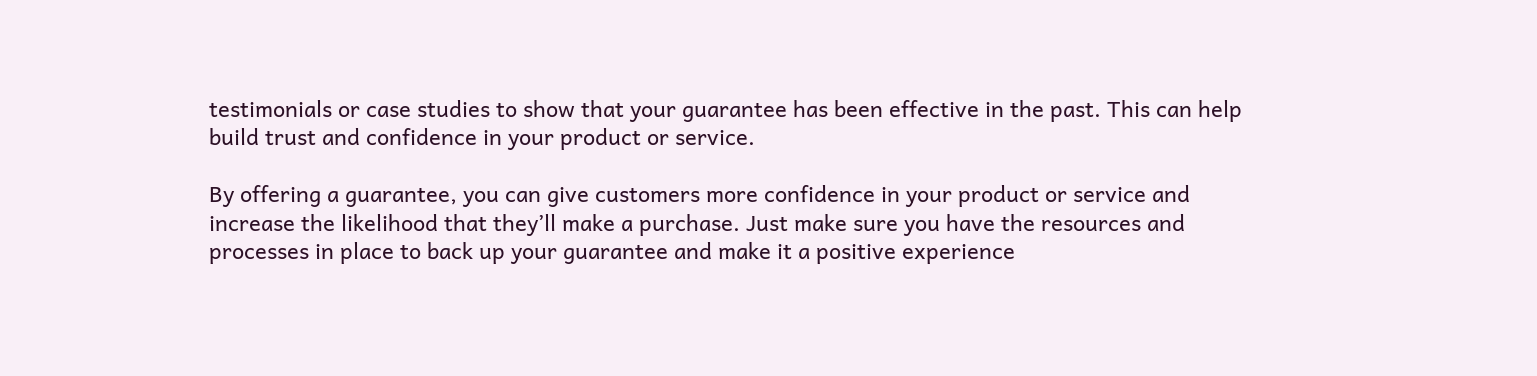testimonials or case studies to show that your guarantee has been effective in the past. This can help build trust and confidence in your product or service.

By offering a guarantee, you can give customers more confidence in your product or service and increase the likelihood that they’ll make a purchase. Just make sure you have the resources and processes in place to back up your guarantee and make it a positive experience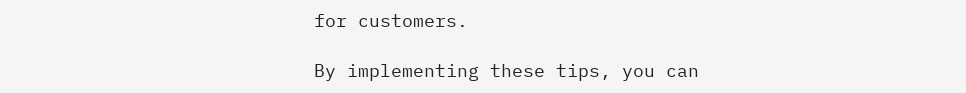for customers.

By implementing these tips, you can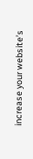increase your website’s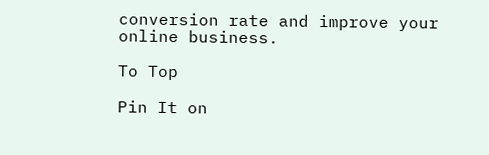conversion rate and improve your online business.

To Top

Pin It on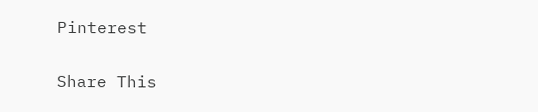Pinterest

Share This